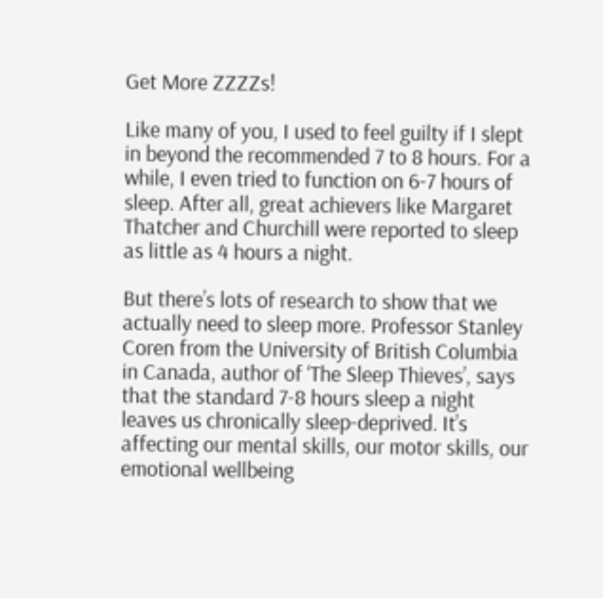Get More ZZZZs!

Like many of you, I used to feel guilty if I slept in beyond the recommended 7 to 8 hours. For a while, I even tried to function on 6-7 hours of sleep. After all, great achievers like Margaret Thatcher and Churchill were reported to sleep as little as 4 hours a night.

But there’s lots of research to show that we actually need to sleep more. Professor Stanley Coren from the University of British Columbia in Canada, author of ‘The Sleep Thieves’, says that the standard 7-8 hours sleep a night leaves us chronically sleep-deprived. It’s affecting our mental skills, our motor skills, our emotional wellbeing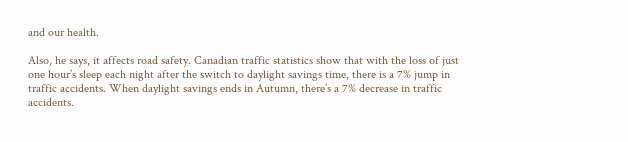and our health.

Also, he says, it affects road safety. Canadian traffic statistics show that with the loss of just one hour’s sleep each night after the switch to daylight savings time, there is a 7% jump in traffic accidents. When daylight savings ends in Autumn, there’s a 7% decrease in traffic accidents.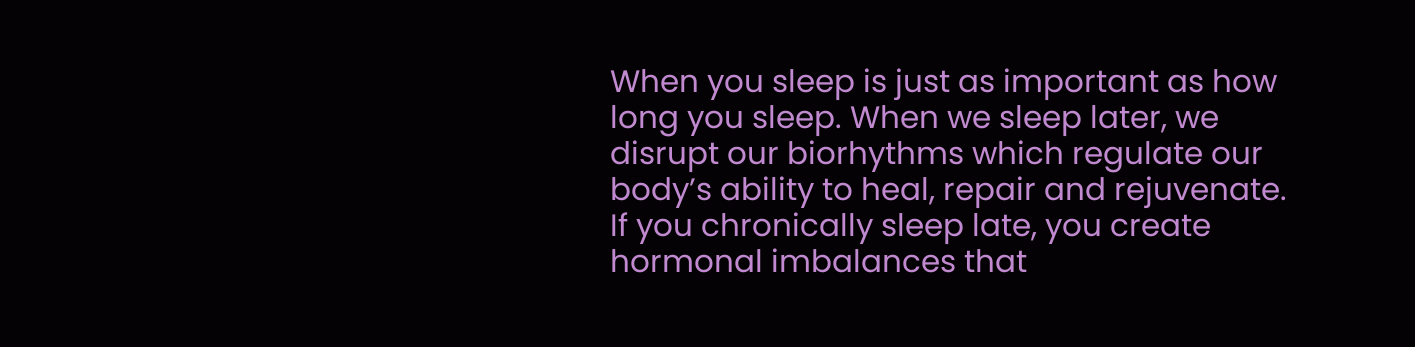When you sleep is just as important as how long you sleep. When we sleep later, we disrupt our biorhythms which regulate our body’s ability to heal, repair and rejuvenate. If you chronically sleep late, you create hormonal imbalances that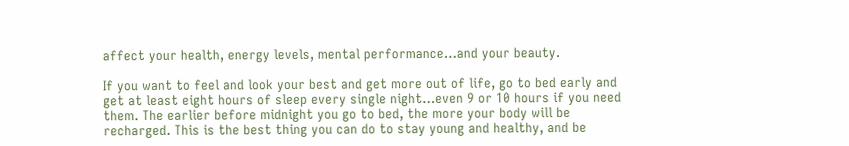affect your health, energy levels, mental performance…and your beauty.

If you want to feel and look your best and get more out of life, go to bed early and get at least eight hours of sleep every single night…even 9 or 10 hours if you need them. The earlier before midnight you go to bed, the more your body will be recharged. This is the best thing you can do to stay young and healthy, and be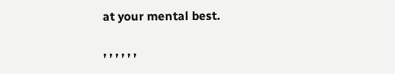at your mental best.

, , , , , ,